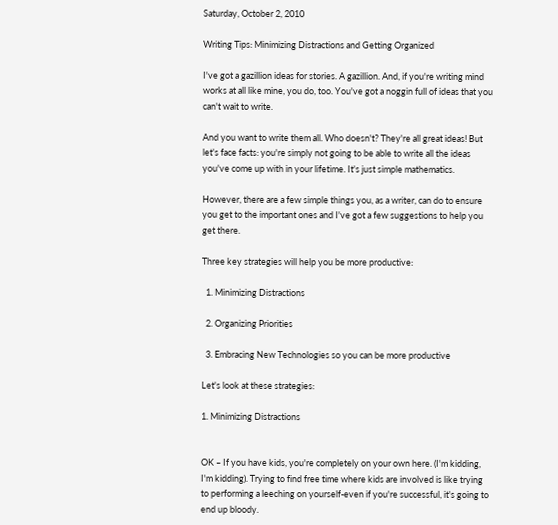Saturday, October 2, 2010

Writing Tips: Minimizing Distractions and Getting Organized

I've got a gazillion ideas for stories. A gazillion. And, if you're writing mind works at all like mine, you do, too. You've got a noggin full of ideas that you can't wait to write.

And you want to write them all. Who doesn't? They're all great ideas! But let's face facts: you're simply not going to be able to write all the ideas you've come up with in your lifetime. It's just simple mathematics.

However, there are a few simple things you, as a writer, can do to ensure you get to the important ones and I've got a few suggestions to help you get there.

Three key strategies will help you be more productive:

  1. Minimizing Distractions

  2. Organizing Priorities

  3. Embracing New Technologies so you can be more productive

Let's look at these strategies:

1. Minimizing Distractions


OK – If you have kids, you're completely on your own here. (I'm kidding, I'm kidding). Trying to find free time where kids are involved is like trying to performing a leeching on yourself-even if you're successful, it's going to end up bloody.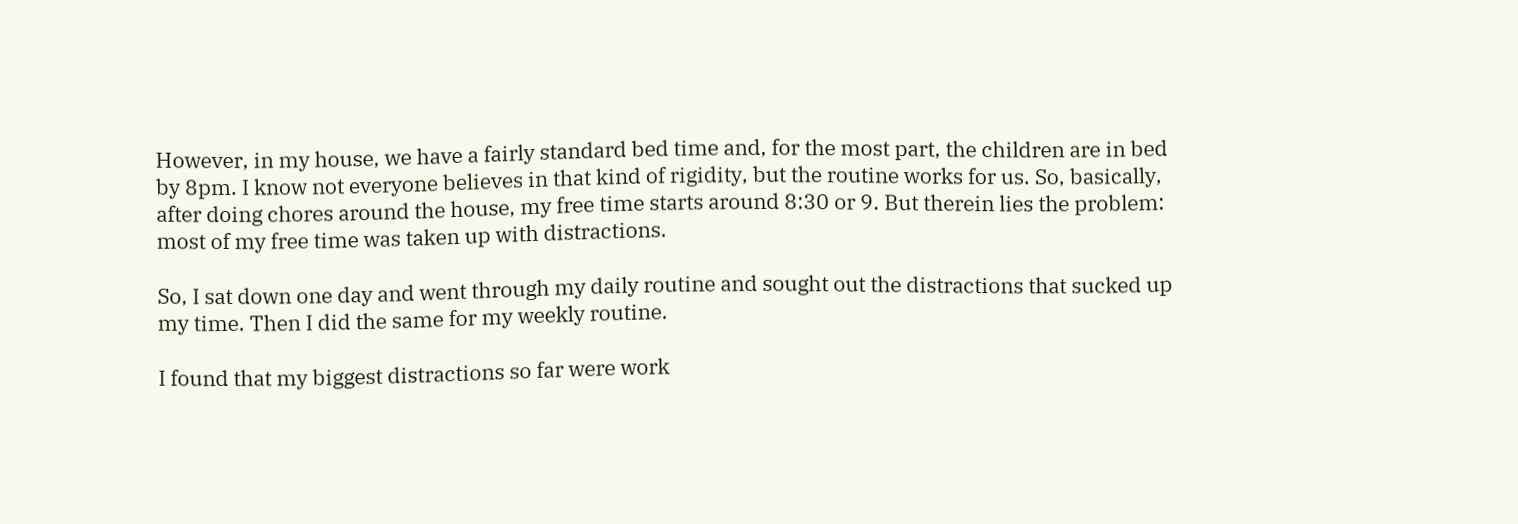However, in my house, we have a fairly standard bed time and, for the most part, the children are in bed by 8pm. I know not everyone believes in that kind of rigidity, but the routine works for us. So, basically, after doing chores around the house, my free time starts around 8:30 or 9. But therein lies the problem: most of my free time was taken up with distractions.

So, I sat down one day and went through my daily routine and sought out the distractions that sucked up my time. Then I did the same for my weekly routine.

I found that my biggest distractions so far were work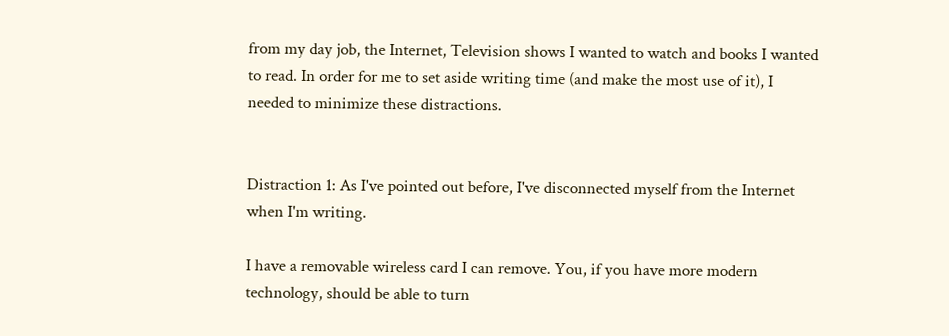from my day job, the Internet, Television shows I wanted to watch and books I wanted to read. In order for me to set aside writing time (and make the most use of it), I needed to minimize these distractions.


Distraction 1: As I've pointed out before, I've disconnected myself from the Internet when I'm writing.

I have a removable wireless card I can remove. You, if you have more modern technology, should be able to turn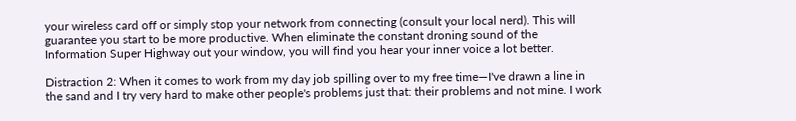your wireless card off or simply stop your network from connecting (consult your local nerd). This will guarantee you start to be more productive. When eliminate the constant droning sound of the Information Super Highway out your window, you will find you hear your inner voice a lot better.

Distraction 2: When it comes to work from my day job spilling over to my free time—I've drawn a line in the sand and I try very hard to make other people's problems just that: their problems and not mine. I work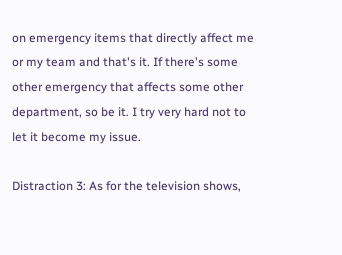on emergency items that directly affect me or my team and that's it. If there's some other emergency that affects some other department, so be it. I try very hard not to let it become my issue.

Distraction 3: As for the television shows,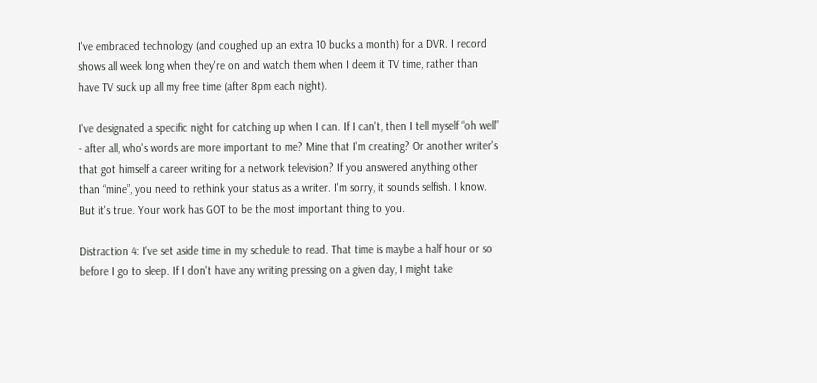I've embraced technology (and coughed up an extra 10 bucks a month) for a DVR. I record shows all week long when they're on and watch them when I deem it TV time, rather than have TV suck up all my free time (after 8pm each night).

I've designated a specific night for catching up when I can. If I can't, then I tell myself “oh well” - after all, who's words are more important to me? Mine that I'm creating? Or another writer's that got himself a career writing for a network television? If you answered anything other than “mine”, you need to rethink your status as a writer. I'm sorry, it sounds selfish. I know. But it's true. Your work has GOT to be the most important thing to you.

Distraction 4: I've set aside time in my schedule to read. That time is maybe a half hour or so before I go to sleep. If I don't have any writing pressing on a given day, I might take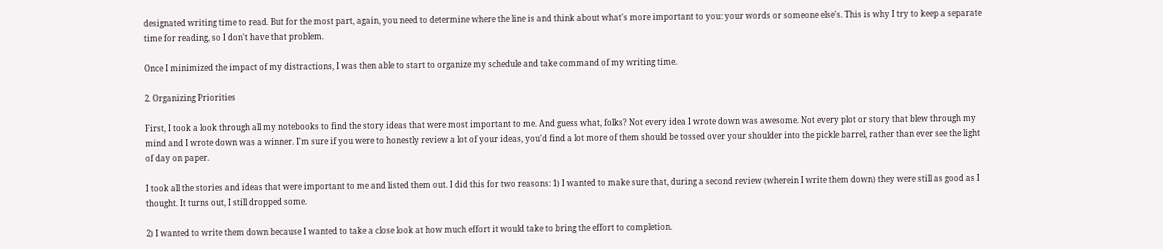designated writing time to read. But for the most part, again, you need to determine where the line is and think about what's more important to you: your words or someone else's. This is why I try to keep a separate time for reading, so I don't have that problem.

Once I minimized the impact of my distractions, I was then able to start to organize my schedule and take command of my writing time.

2. Organizing Priorities

First, I took a look through all my notebooks to find the story ideas that were most important to me. And guess what, folks? Not every idea I wrote down was awesome. Not every plot or story that blew through my mind and I wrote down was a winner. I'm sure if you were to honestly review a lot of your ideas, you'd find a lot more of them should be tossed over your shoulder into the pickle barrel, rather than ever see the light of day on paper.

I took all the stories and ideas that were important to me and listed them out. I did this for two reasons: 1) I wanted to make sure that, during a second review (wherein I write them down) they were still as good as I thought. It turns out, I still dropped some.

2) I wanted to write them down because I wanted to take a close look at how much effort it would take to bring the effort to completion.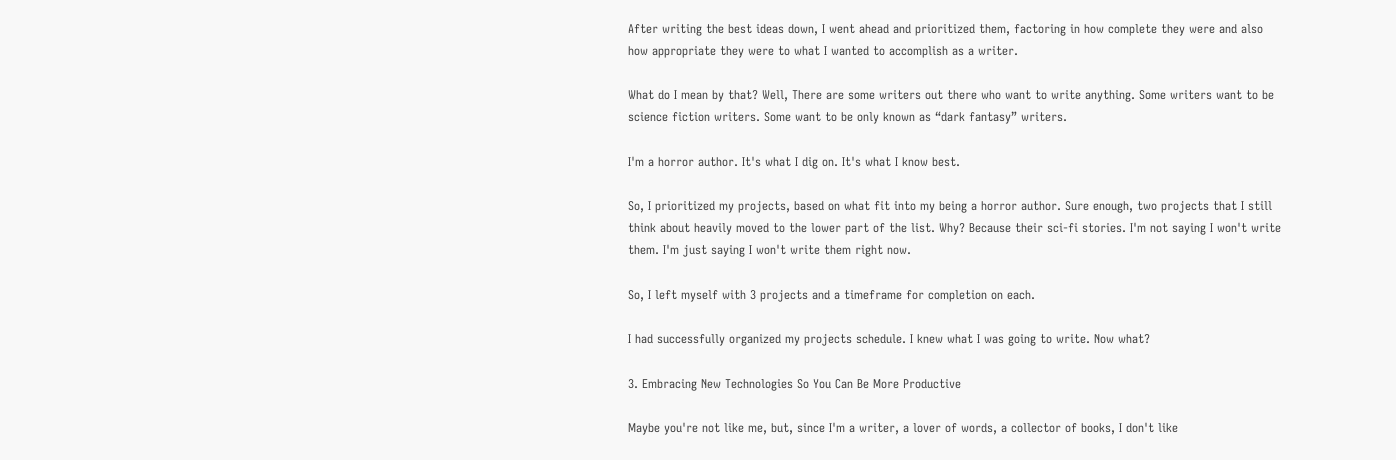After writing the best ideas down, I went ahead and prioritized them, factoring in how complete they were and also how appropriate they were to what I wanted to accomplish as a writer.

What do I mean by that? Well, There are some writers out there who want to write anything. Some writers want to be science fiction writers. Some want to be only known as “dark fantasy” writers.

I'm a horror author. It's what I dig on. It's what I know best.

So, I prioritized my projects, based on what fit into my being a horror author. Sure enough, two projects that I still think about heavily moved to the lower part of the list. Why? Because their sci-fi stories. I'm not saying I won't write them. I'm just saying I won't write them right now.

So, I left myself with 3 projects and a timeframe for completion on each.

I had successfully organized my projects schedule. I knew what I was going to write. Now what?

3. Embracing New Technologies So You Can Be More Productive

Maybe you're not like me, but, since I'm a writer, a lover of words, a collector of books, I don't like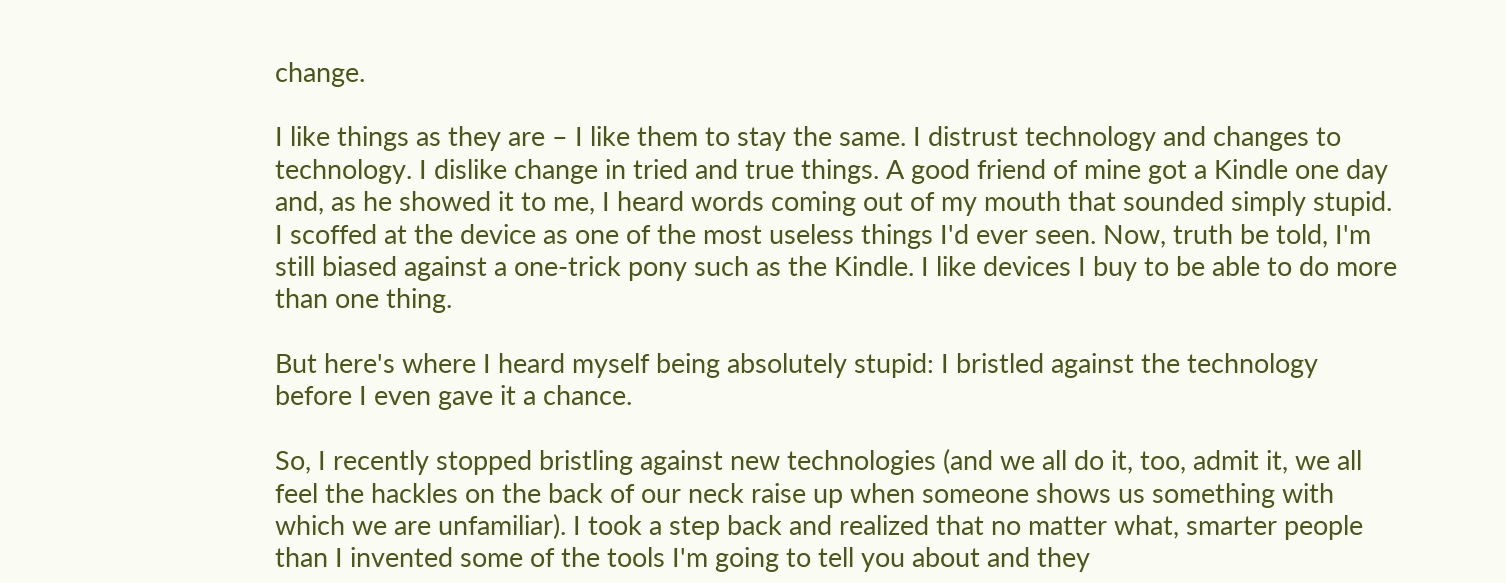change.

I like things as they are – I like them to stay the same. I distrust technology and changes to technology. I dislike change in tried and true things. A good friend of mine got a Kindle one day and, as he showed it to me, I heard words coming out of my mouth that sounded simply stupid. I scoffed at the device as one of the most useless things I'd ever seen. Now, truth be told, I'm still biased against a one-trick pony such as the Kindle. I like devices I buy to be able to do more than one thing.

But here's where I heard myself being absolutely stupid: I bristled against the technology before I even gave it a chance.

So, I recently stopped bristling against new technologies (and we all do it, too, admit it, we all feel the hackles on the back of our neck raise up when someone shows us something with which we are unfamiliar). I took a step back and realized that no matter what, smarter people than I invented some of the tools I'm going to tell you about and they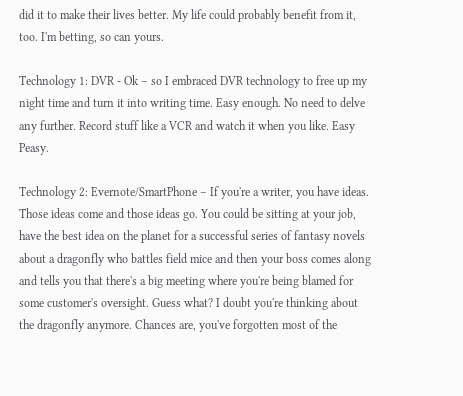did it to make their lives better. My life could probably benefit from it, too. I'm betting, so can yours.

Technology 1: DVR - Ok – so I embraced DVR technology to free up my night time and turn it into writing time. Easy enough. No need to delve any further. Record stuff like a VCR and watch it when you like. Easy Peasy.

Technology 2: Evernote/SmartPhone – If you're a writer, you have ideas. Those ideas come and those ideas go. You could be sitting at your job, have the best idea on the planet for a successful series of fantasy novels about a dragonfly who battles field mice and then your boss comes along and tells you that there's a big meeting where you're being blamed for some customer's oversight. Guess what? I doubt you're thinking about the dragonfly anymore. Chances are, you've forgotten most of the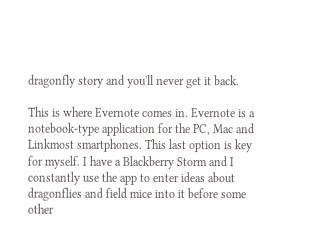dragonfly story and you'll never get it back.

This is where Evernote comes in. Evernote is a notebook-type application for the PC, Mac and Linkmost smartphones. This last option is key for myself. I have a Blackberry Storm and I constantly use the app to enter ideas about dragonflies and field mice into it before some other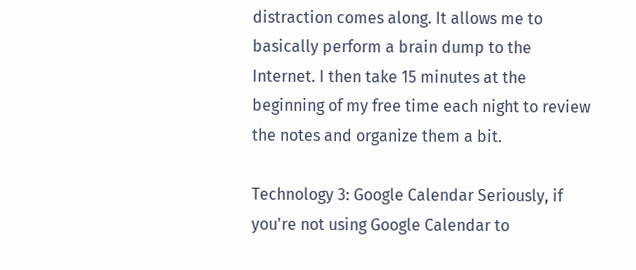distraction comes along. It allows me to basically perform a brain dump to the Internet. I then take 15 minutes at the beginning of my free time each night to review the notes and organize them a bit.

Technology 3: Google Calendar Seriously, if you're not using Google Calendar to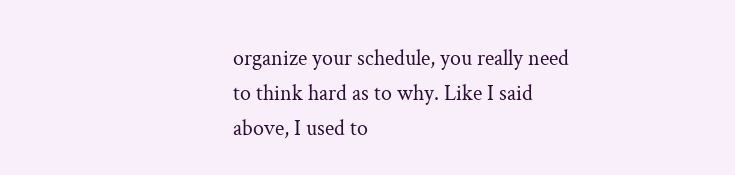organize your schedule, you really need to think hard as to why. Like I said above, I used to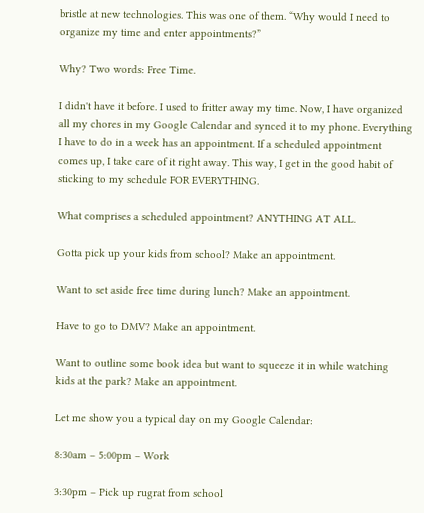bristle at new technologies. This was one of them. “Why would I need to organize my time and enter appointments?”

Why? Two words: Free Time.

I didn't have it before. I used to fritter away my time. Now, I have organized all my chores in my Google Calendar and synced it to my phone. Everything I have to do in a week has an appointment. If a scheduled appointment comes up, I take care of it right away. This way, I get in the good habit of sticking to my schedule FOR EVERYTHING.

What comprises a scheduled appointment? ANYTHING AT ALL.

Gotta pick up your kids from school? Make an appointment.

Want to set aside free time during lunch? Make an appointment.

Have to go to DMV? Make an appointment.

Want to outline some book idea but want to squeeze it in while watching kids at the park? Make an appointment.

Let me show you a typical day on my Google Calendar:

8:30am – 5:00pm – Work

3:30pm – Pick up rugrat from school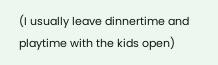(I usually leave dinnertime and playtime with the kids open)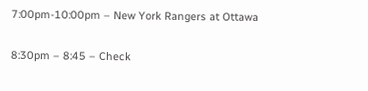7:00pm-10:00pm – New York Rangers at Ottawa

8:30pm – 8:45 – Check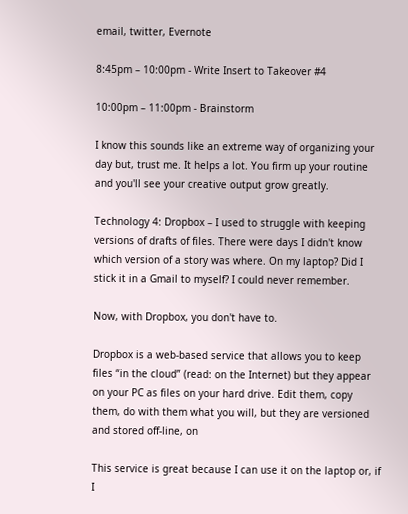email, twitter, Evernote

8:45pm – 10:00pm - Write Insert to Takeover #4

10:00pm – 11:00pm - Brainstorm

I know this sounds like an extreme way of organizing your day but, trust me. It helps a lot. You firm up your routine and you'll see your creative output grow greatly.

Technology 4: Dropbox – I used to struggle with keeping versions of drafts of files. There were days I didn't know which version of a story was where. On my laptop? Did I stick it in a Gmail to myself? I could never remember.

Now, with Dropbox, you don't have to.

Dropbox is a web-based service that allows you to keep files “in the cloud” (read: on the Internet) but they appear on your PC as files on your hard drive. Edit them, copy them, do with them what you will, but they are versioned and stored off-line, on

This service is great because I can use it on the laptop or, if I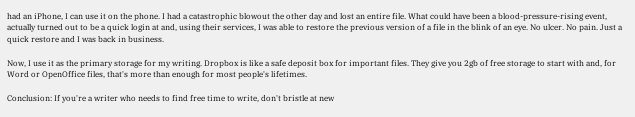had an iPhone, I can use it on the phone. I had a catastrophic blowout the other day and lost an entire file. What could have been a blood-pressure-rising event, actually turned out to be a quick login at and, using their services, I was able to restore the previous version of a file in the blink of an eye. No ulcer. No pain. Just a quick restore and I was back in business.

Now, I use it as the primary storage for my writing. Dropbox is like a safe deposit box for important files. They give you 2gb of free storage to start with and, for Word or OpenOffice files, that's more than enough for most people's lifetimes.

Conclusion: If you're a writer who needs to find free time to write, don't bristle at new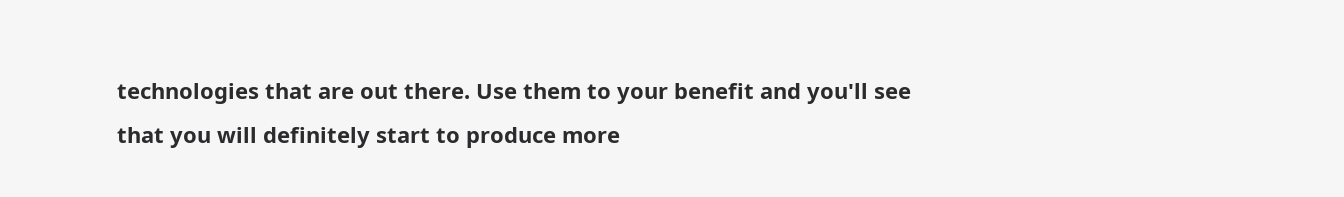technologies that are out there. Use them to your benefit and you'll see that you will definitely start to produce more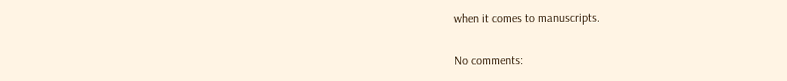when it comes to manuscripts.

No comments: